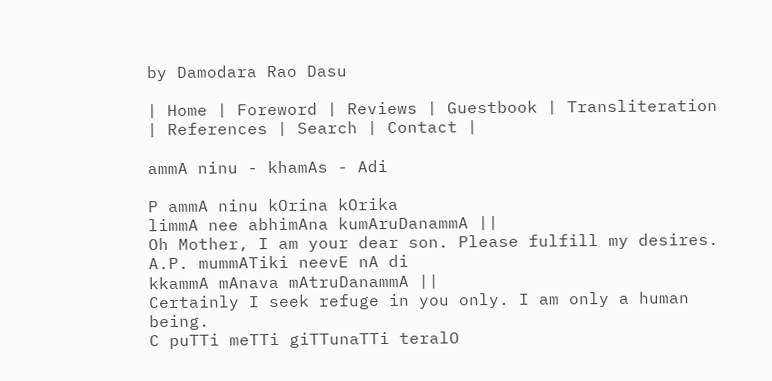by Damodara Rao Dasu

| Home | Foreword | Reviews | Guestbook | Transliteration | References | Search | Contact |

ammA ninu - khamAs - Adi

P ammA ninu kOrina kOrika
limmA nee abhimAna kumAruDanammA ||
Oh Mother, I am your dear son. Please fulfill my desires.
A.P. mummATiki neevE nA di
kkammA mAnava mAtruDanammA ||
Certainly I seek refuge in you only. I am only a human being.
C puTTi meTTi giTTunaTTi teralO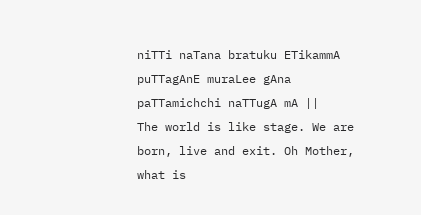niTTi naTana bratuku ETikammA
puTTagAnE muraLee gAna
paTTamichchi naTTugA mA ||
The world is like stage. We are born, live and exit. Oh Mother, what is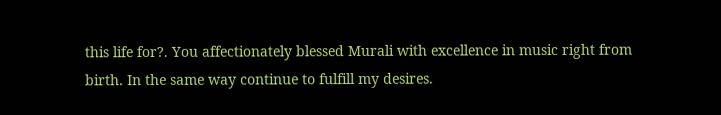this life for?. You affectionately blessed Murali with excellence in music right from birth. In the same way continue to fulfill my desires.